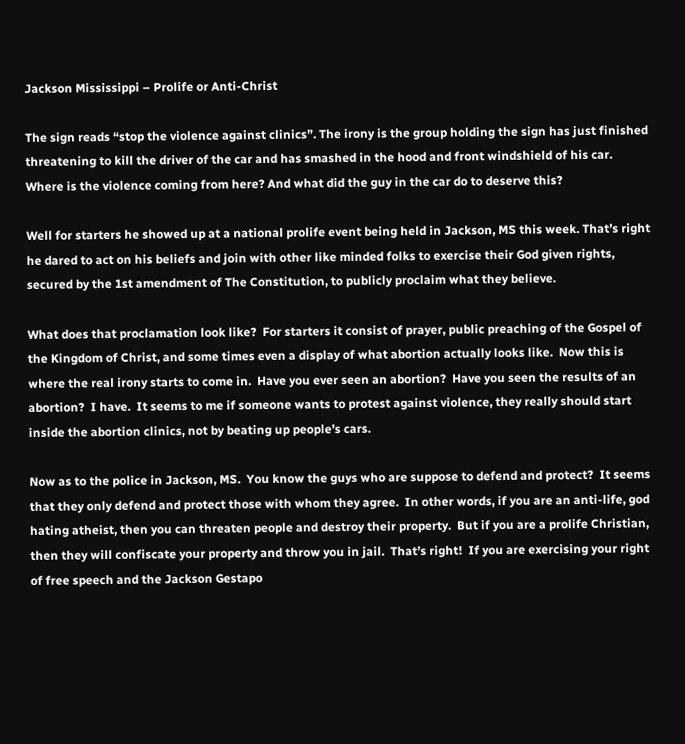Jackson Mississippi – Prolife or Anti-Christ

The sign reads “stop the violence against clinics”. The irony is the group holding the sign has just finished threatening to kill the driver of the car and has smashed in the hood and front windshield of his car. Where is the violence coming from here? And what did the guy in the car do to deserve this?

Well for starters he showed up at a national prolife event being held in Jackson, MS this week. That’s right he dared to act on his beliefs and join with other like minded folks to exercise their God given rights, secured by the 1st amendment of The Constitution, to publicly proclaim what they believe.

What does that proclamation look like?  For starters it consist of prayer, public preaching of the Gospel of the Kingdom of Christ, and some times even a display of what abortion actually looks like.  Now this is where the real irony starts to come in.  Have you ever seen an abortion?  Have you seen the results of an abortion?  I have.  It seems to me if someone wants to protest against violence, they really should start inside the abortion clinics, not by beating up people’s cars.

Now as to the police in Jackson, MS.  You know the guys who are suppose to defend and protect?  It seems that they only defend and protect those with whom they agree.  In other words, if you are an anti-life, god hating atheist, then you can threaten people and destroy their property.  But if you are a prolife Christian, then they will confiscate your property and throw you in jail.  That’s right!  If you are exercising your right of free speech and the Jackson Gestapo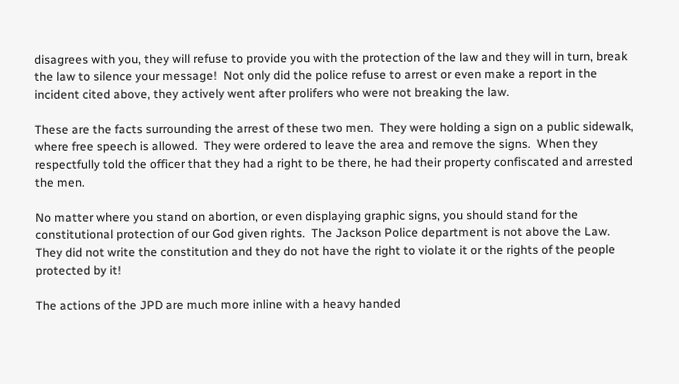disagrees with you, they will refuse to provide you with the protection of the law and they will in turn, break the law to silence your message!  Not only did the police refuse to arrest or even make a report in the incident cited above, they actively went after prolifers who were not breaking the law.

These are the facts surrounding the arrest of these two men.  They were holding a sign on a public sidewalk, where free speech is allowed.  They were ordered to leave the area and remove the signs.  When they respectfully told the officer that they had a right to be there, he had their property confiscated and arrested the men.

No matter where you stand on abortion, or even displaying graphic signs, you should stand for the constitutional protection of our God given rights.  The Jackson Police department is not above the Law.  They did not write the constitution and they do not have the right to violate it or the rights of the people protected by it!

The actions of the JPD are much more inline with a heavy handed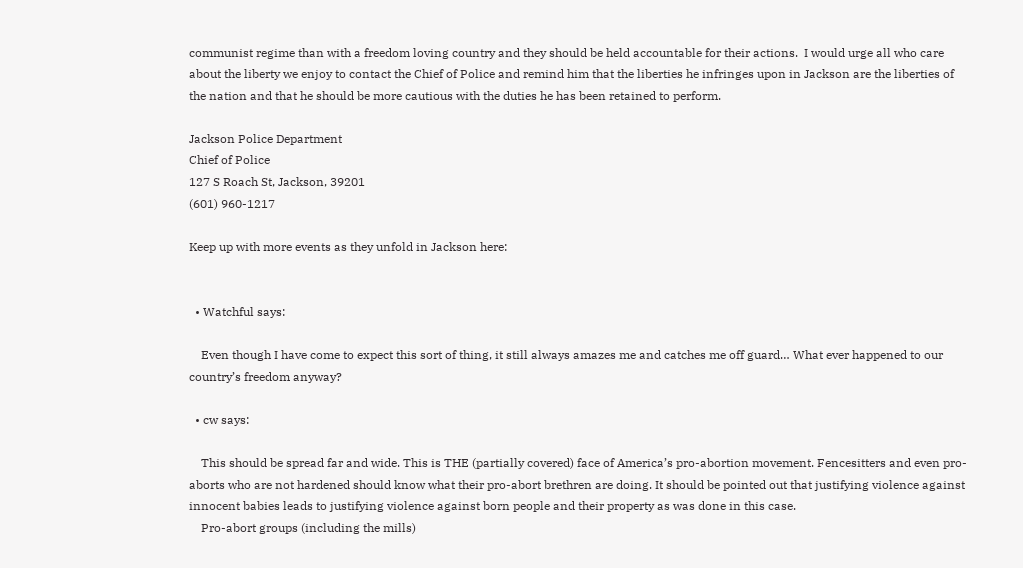communist regime than with a freedom loving country and they should be held accountable for their actions.  I would urge all who care about the liberty we enjoy to contact the Chief of Police and remind him that the liberties he infringes upon in Jackson are the liberties of the nation and that he should be more cautious with the duties he has been retained to perform.

Jackson Police Department
Chief of Police
127 S Roach St, Jackson, 39201
(601) 960-1217

Keep up with more events as they unfold in Jackson here:


  • Watchful says:

    Even though I have come to expect this sort of thing, it still always amazes me and catches me off guard… What ever happened to our country’s freedom anyway?

  • cw says:

    This should be spread far and wide. This is THE (partially covered) face of America’s pro-abortion movement. Fencesitters and even pro-aborts who are not hardened should know what their pro-abort brethren are doing. It should be pointed out that justifying violence against innocent babies leads to justifying violence against born people and their property as was done in this case.
    Pro-abort groups (including the mills)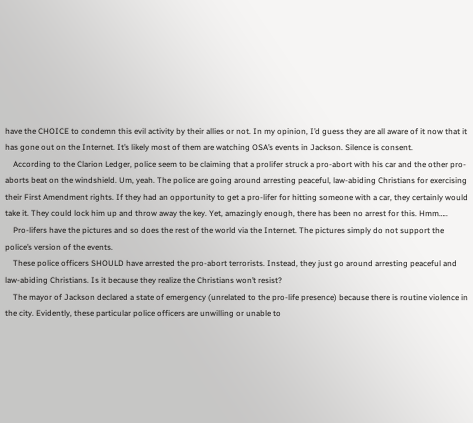have the CHOICE to condemn this evil activity by their allies or not. In my opinion, I’d guess they are all aware of it now that it has gone out on the Internet. It’s likely most of them are watching OSA’s events in Jackson. Silence is consent.
    According to the Clarion Ledger, police seem to be claiming that a prolifer struck a pro-abort with his car and the other pro-aborts beat on the windshield. Um, yeah. The police are going around arresting peaceful, law-abiding Christians for exercising their First Amendment rights. If they had an opportunity to get a pro-lifer for hitting someone with a car, they certainly would take it. They could lock him up and throw away the key. Yet, amazingly enough, there has been no arrest for this. Hmm…..
    Pro-lifers have the pictures and so does the rest of the world via the Internet. The pictures simply do not support the police’s version of the events.
    These police officers SHOULD have arrested the pro-abort terrorists. Instead, they just go around arresting peaceful and law-abiding Christians. Is it because they realize the Christians won’t resist?
    The mayor of Jackson declared a state of emergency (unrelated to the pro-life presence) because there is routine violence in the city. Evidently, these particular police officers are unwilling or unable to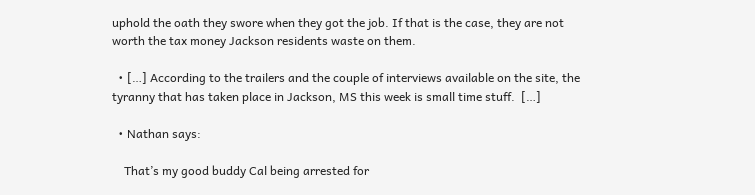uphold the oath they swore when they got the job. If that is the case, they are not worth the tax money Jackson residents waste on them.

  • […] According to the trailers and the couple of interviews available on the site, the tyranny that has taken place in Jackson, MS this week is small time stuff.  […]

  • Nathan says:

    That’s my good buddy Cal being arrested for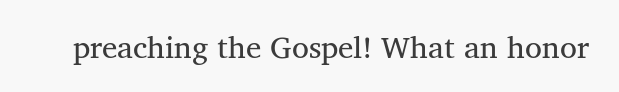preaching the Gospel! What an honor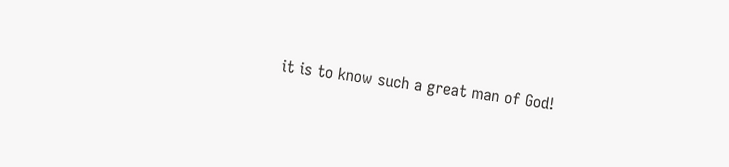it is to know such a great man of God!